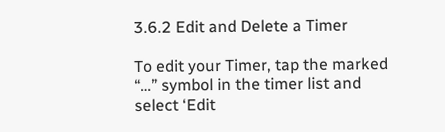3.6.2 Edit and Delete a Timer

To edit your Timer, tap the marked “…” symbol in the timer list and select ‘Edit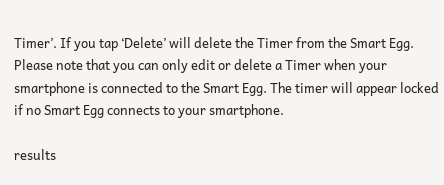Timer’. If you tap ‘Delete’ will delete the Timer from the Smart Egg. Please note that you can only edit or delete a Timer when your smartphone is connected to the Smart Egg. The timer will appear locked if no Smart Egg connects to your smartphone.

results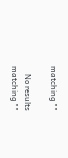matching ""

    No results matching ""